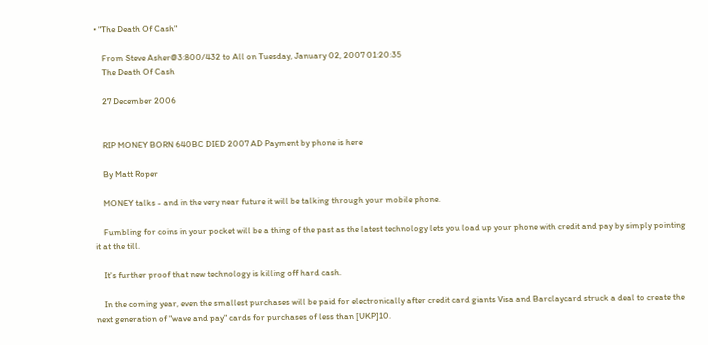• "The Death Of Cash"

    From Steve Asher@3:800/432 to All on Tuesday, January 02, 2007 01:20:35
    The Death Of Cash

    27 December 2006


    RIP MONEY BORN 640BC DIED 2007 AD Payment by phone is here

    By Matt Roper

    MONEY talks - and in the very near future it will be talking through your mobile phone.

    Fumbling for coins in your pocket will be a thing of the past as the latest technology lets you load up your phone with credit and pay by simply pointing it at the till.

    It's further proof that new technology is killing off hard cash.

    In the coming year, even the smallest purchases will be paid for electronically after credit card giants Visa and Barclaycard struck a deal to create the next generation of "wave and pay" cards for purchases of less than [UKP]10.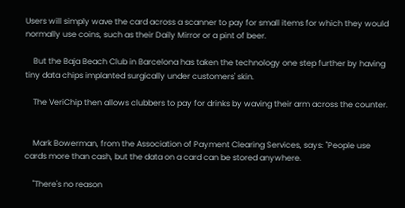Users will simply wave the card across a scanner to pay for small items for which they would normally use coins, such as their Daily Mirror or a pint of beer.

    But the Baja Beach Club in Barcelona has taken the technology one step further by having tiny data chips implanted surgically under customers' skin.

    The VeriChip then allows clubbers to pay for drinks by waving their arm across the counter.


    Mark Bowerman, from the Association of Payment Clearing Services, says: "People use cards more than cash, but the data on a card can be stored anywhere.

    "There's no reason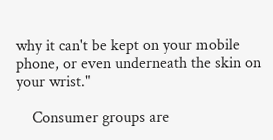why it can't be kept on your mobile phone, or even underneath the skin on your wrist."

    Consumer groups are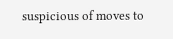suspicious of moves to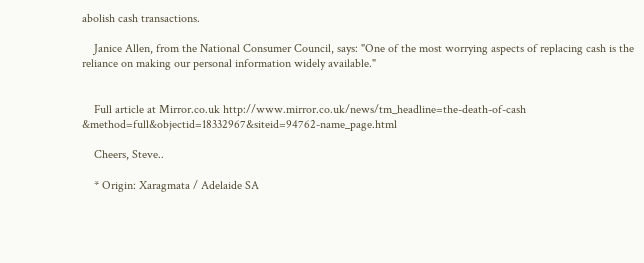abolish cash transactions.

    Janice Allen, from the National Consumer Council, says: "One of the most worrying aspects of replacing cash is the reliance on making our personal information widely available."


    Full article at Mirror.co.uk http://www.mirror.co.uk/news/tm_headline=the-death-of-cash &method=full&objectid=18332967&siteid=94762-name_page.html

    Cheers, Steve..

    * Origin: Xaragmata / Adelaide SA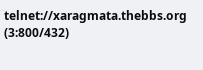telnet://xaragmata.thebbs.org (3:800/432)